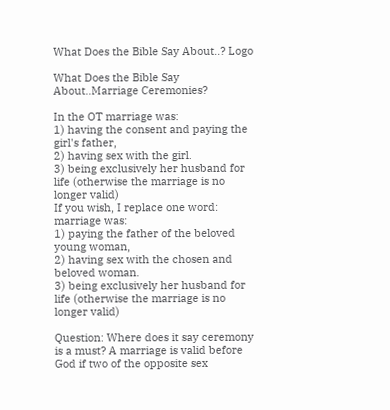What Does the Bible Say About..? Logo

What Does the Bible Say About..Marriage Ceremonies?

In the OT marriage was:
1) having the consent and paying the girl's father,
2) having sex with the girl.
3) being exclusively her husband for life (otherwise the marriage is no longer valid)
If you wish, I replace one word: marriage was:
1) paying the father of the beloved young woman,
2) having sex with the chosen and beloved woman.
3) being exclusively her husband for life (otherwise the marriage is no longer valid)

Question: Where does it say ceremony is a must? A marriage is valid before God if two of the opposite sex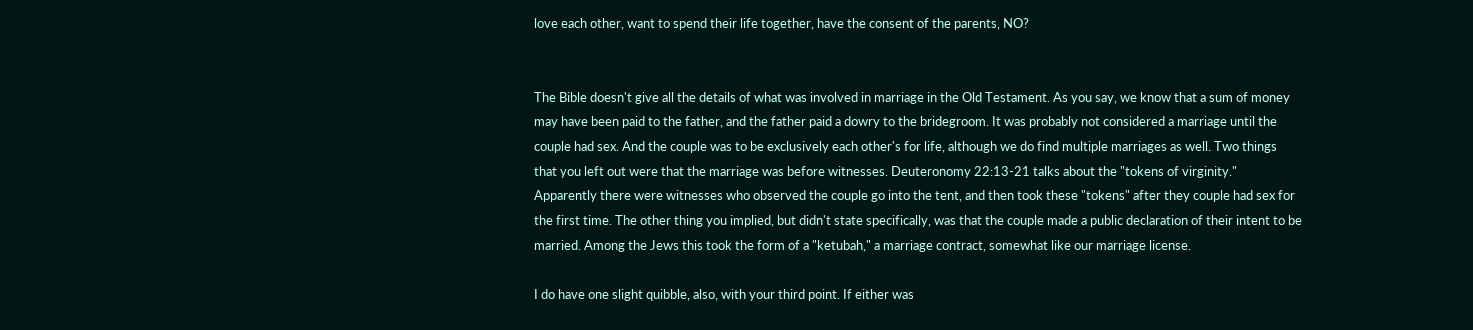love each other, want to spend their life together, have the consent of the parents, NO?


The Bible doesn't give all the details of what was involved in marriage in the Old Testament. As you say, we know that a sum of money may have been paid to the father, and the father paid a dowry to the bridegroom. It was probably not considered a marriage until the couple had sex. And the couple was to be exclusively each other's for life, although we do find multiple marriages as well. Two things that you left out were that the marriage was before witnesses. Deuteronomy 22:13-21 talks about the "tokens of virginity." Apparently there were witnesses who observed the couple go into the tent, and then took these "tokens" after they couple had sex for the first time. The other thing you implied, but didn't state specifically, was that the couple made a public declaration of their intent to be married. Among the Jews this took the form of a "ketubah," a marriage contract, somewhat like our marriage license.

I do have one slight quibble, also, with your third point. If either was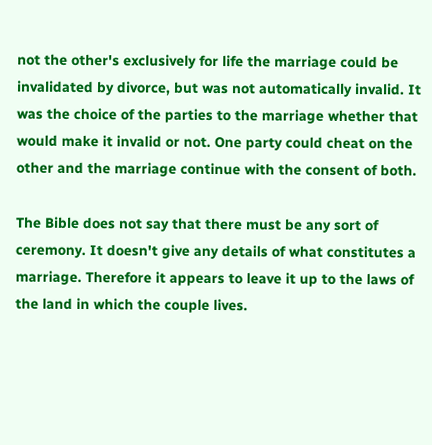not the other's exclusively for life the marriage could be invalidated by divorce, but was not automatically invalid. It was the choice of the parties to the marriage whether that would make it invalid or not. One party could cheat on the other and the marriage continue with the consent of both.

The Bible does not say that there must be any sort of ceremony. It doesn't give any details of what constitutes a marriage. Therefore it appears to leave it up to the laws of the land in which the couple lives.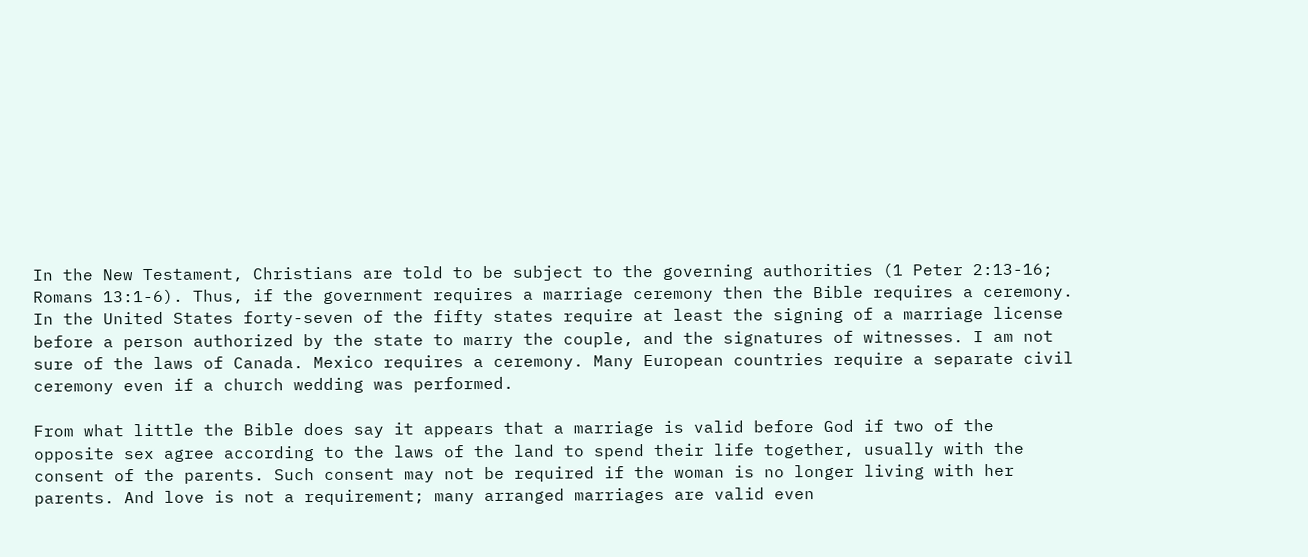In the New Testament, Christians are told to be subject to the governing authorities (1 Peter 2:13-16; Romans 13:1-6). Thus, if the government requires a marriage ceremony then the Bible requires a ceremony. In the United States forty-seven of the fifty states require at least the signing of a marriage license before a person authorized by the state to marry the couple, and the signatures of witnesses. I am not sure of the laws of Canada. Mexico requires a ceremony. Many European countries require a separate civil ceremony even if a church wedding was performed.

From what little the Bible does say it appears that a marriage is valid before God if two of the opposite sex agree according to the laws of the land to spend their life together, usually with the consent of the parents. Such consent may not be required if the woman is no longer living with her parents. And love is not a requirement; many arranged marriages are valid even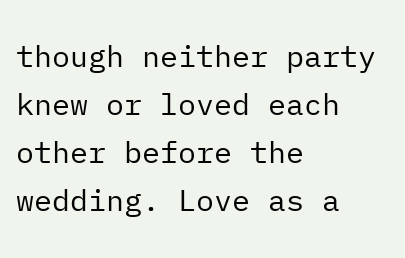though neither party knew or loved each other before the wedding. Love as a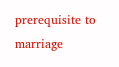prerequisite to marriage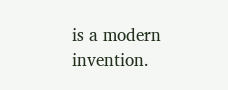is a modern invention.